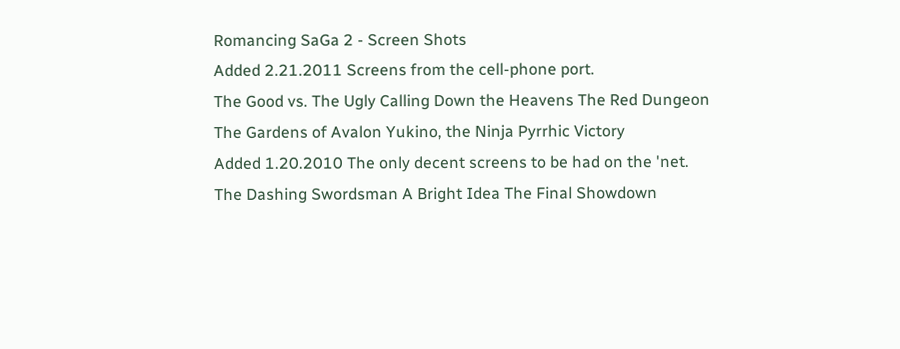Romancing SaGa 2 - Screen Shots
Added 2.21.2011 Screens from the cell-phone port.
The Good vs. The Ugly Calling Down the Heavens The Red Dungeon
The Gardens of Avalon Yukino, the Ninja Pyrrhic Victory
Added 1.20.2010 The only decent screens to be had on the 'net.
The Dashing Swordsman A Bright Idea The Final Showdown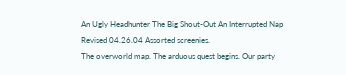An Ugly Headhunter The Big Shout-Out An Interrupted Nap
Revised 04.26.04 Assorted screenies.
The overworld map. The arduous quest begins. Our party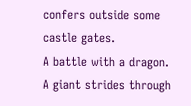confers outside some castle gates.
A battle with a dragon. A giant strides through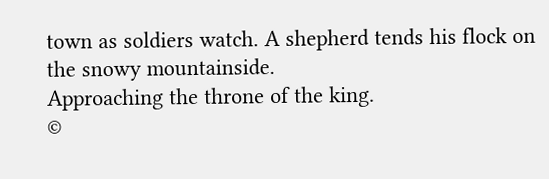town as soldiers watch. A shepherd tends his flock on the snowy mountainside.
Approaching the throne of the king.
©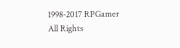1998-2017 RPGamer All Rights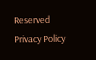Reserved
Privacy Policy